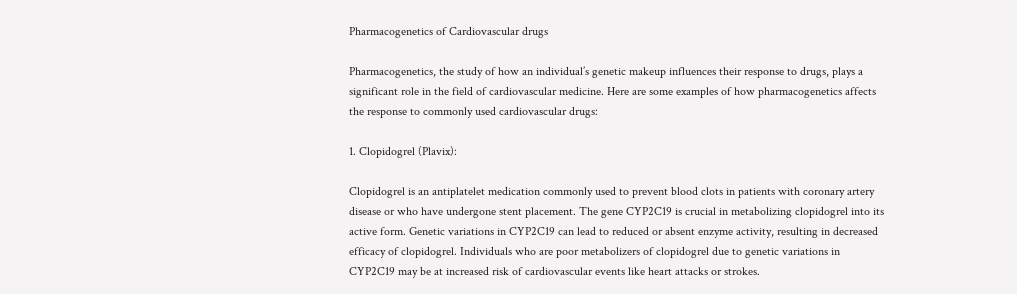Pharmacogenetics of Cardiovascular drugs

Pharmacogenetics, the study of how an individual’s genetic makeup influences their response to drugs, plays a significant role in the field of cardiovascular medicine. Here are some examples of how pharmacogenetics affects the response to commonly used cardiovascular drugs:

1. Clopidogrel (Plavix):

Clopidogrel is an antiplatelet medication commonly used to prevent blood clots in patients with coronary artery disease or who have undergone stent placement. The gene CYP2C19 is crucial in metabolizing clopidogrel into its active form. Genetic variations in CYP2C19 can lead to reduced or absent enzyme activity, resulting in decreased efficacy of clopidogrel. Individuals who are poor metabolizers of clopidogrel due to genetic variations in CYP2C19 may be at increased risk of cardiovascular events like heart attacks or strokes.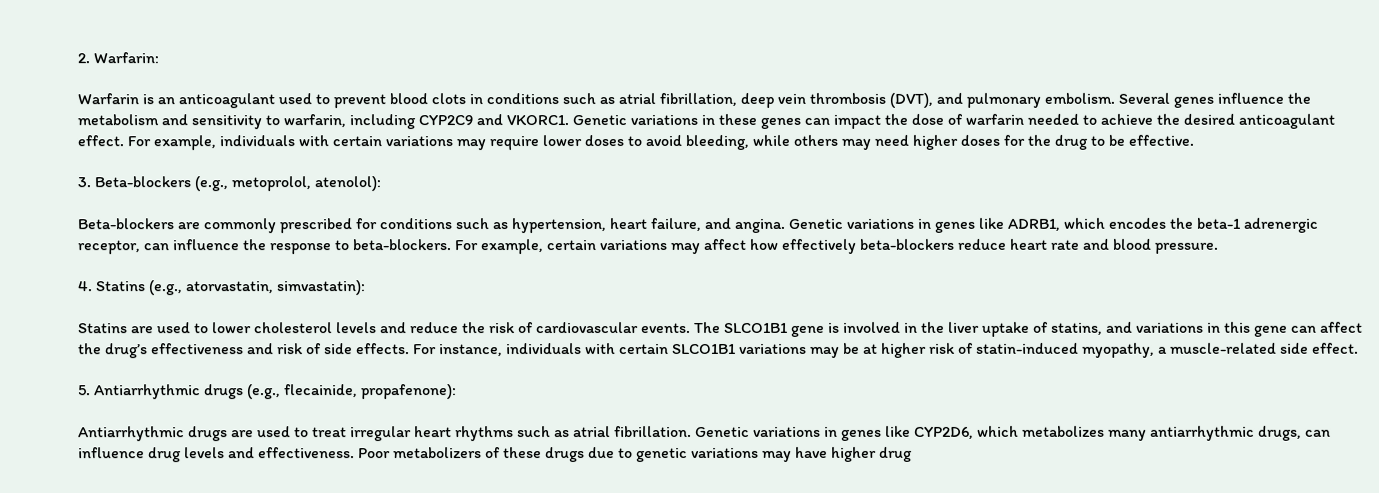2. Warfarin:

Warfarin is an anticoagulant used to prevent blood clots in conditions such as atrial fibrillation, deep vein thrombosis (DVT), and pulmonary embolism. Several genes influence the metabolism and sensitivity to warfarin, including CYP2C9 and VKORC1. Genetic variations in these genes can impact the dose of warfarin needed to achieve the desired anticoagulant effect. For example, individuals with certain variations may require lower doses to avoid bleeding, while others may need higher doses for the drug to be effective.

3. Beta-blockers (e.g., metoprolol, atenolol):

Beta-blockers are commonly prescribed for conditions such as hypertension, heart failure, and angina. Genetic variations in genes like ADRB1, which encodes the beta-1 adrenergic receptor, can influence the response to beta-blockers. For example, certain variations may affect how effectively beta-blockers reduce heart rate and blood pressure.

4. Statins (e.g., atorvastatin, simvastatin):

Statins are used to lower cholesterol levels and reduce the risk of cardiovascular events. The SLCO1B1 gene is involved in the liver uptake of statins, and variations in this gene can affect the drug’s effectiveness and risk of side effects. For instance, individuals with certain SLCO1B1 variations may be at higher risk of statin-induced myopathy, a muscle-related side effect.

5. Antiarrhythmic drugs (e.g., flecainide, propafenone):

Antiarrhythmic drugs are used to treat irregular heart rhythms such as atrial fibrillation. Genetic variations in genes like CYP2D6, which metabolizes many antiarrhythmic drugs, can influence drug levels and effectiveness. Poor metabolizers of these drugs due to genetic variations may have higher drug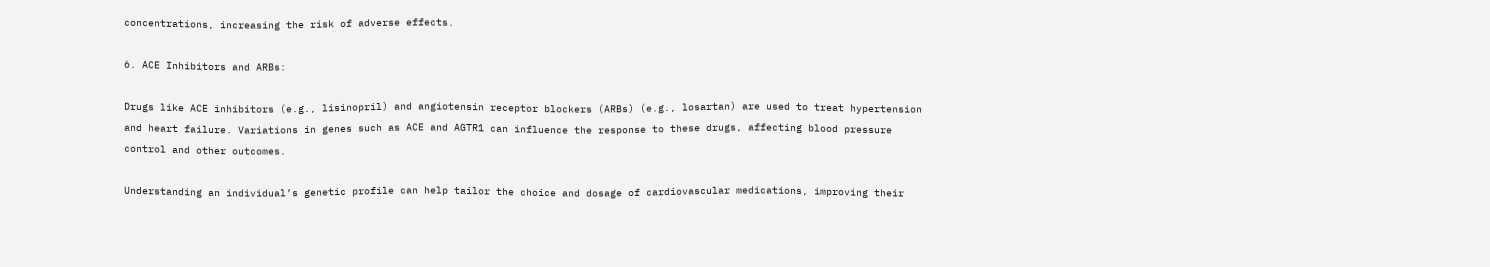concentrations, increasing the risk of adverse effects.

6. ACE Inhibitors and ARBs:

Drugs like ACE inhibitors (e.g., lisinopril) and angiotensin receptor blockers (ARBs) (e.g., losartan) are used to treat hypertension and heart failure. Variations in genes such as ACE and AGTR1 can influence the response to these drugs, affecting blood pressure control and other outcomes.

Understanding an individual’s genetic profile can help tailor the choice and dosage of cardiovascular medications, improving their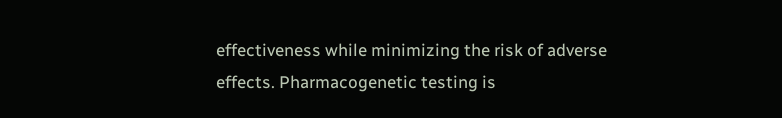effectiveness while minimizing the risk of adverse effects. Pharmacogenetic testing is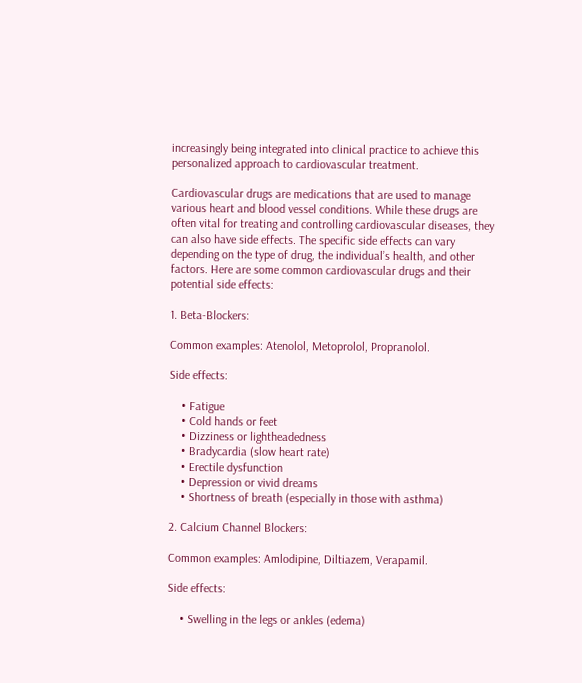increasingly being integrated into clinical practice to achieve this personalized approach to cardiovascular treatment.

Cardiovascular drugs are medications that are used to manage various heart and blood vessel conditions. While these drugs are often vital for treating and controlling cardiovascular diseases, they can also have side effects. The specific side effects can vary depending on the type of drug, the individual’s health, and other factors. Here are some common cardiovascular drugs and their potential side effects:

1. Beta-Blockers:

Common examples: Atenolol, Metoprolol, Propranolol.

Side effects:

    • Fatigue
    • Cold hands or feet
    • Dizziness or lightheadedness
    • Bradycardia (slow heart rate)
    • Erectile dysfunction
    • Depression or vivid dreams
    • Shortness of breath (especially in those with asthma)

2. Calcium Channel Blockers:

Common examples: Amlodipine, Diltiazem, Verapamil.

Side effects:

    • Swelling in the legs or ankles (edema)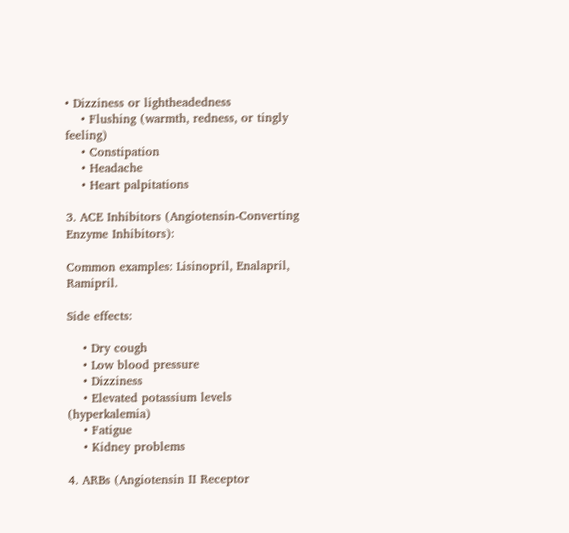• Dizziness or lightheadedness
    • Flushing (warmth, redness, or tingly feeling)
    • Constipation
    • Headache
    • Heart palpitations

3. ACE Inhibitors (Angiotensin-Converting Enzyme Inhibitors):

Common examples: Lisinopril, Enalapril, Ramipril.

Side effects:

    • Dry cough
    • Low blood pressure
    • Dizziness
    • Elevated potassium levels (hyperkalemia)
    • Fatigue
    • Kidney problems

4. ARBs (Angiotensin II Receptor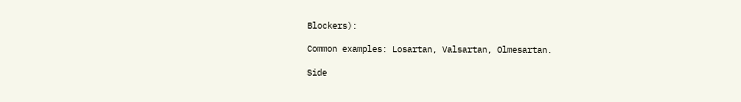Blockers):

Common examples: Losartan, Valsartan, Olmesartan.

Side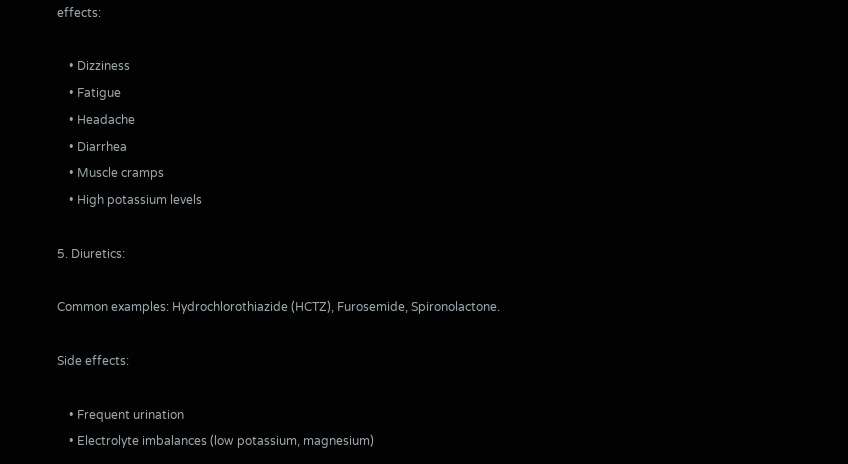effects:

    • Dizziness
    • Fatigue
    • Headache
    • Diarrhea
    • Muscle cramps
    • High potassium levels

5. Diuretics:

Common examples: Hydrochlorothiazide (HCTZ), Furosemide, Spironolactone.

Side effects:

    • Frequent urination
    • Electrolyte imbalances (low potassium, magnesium)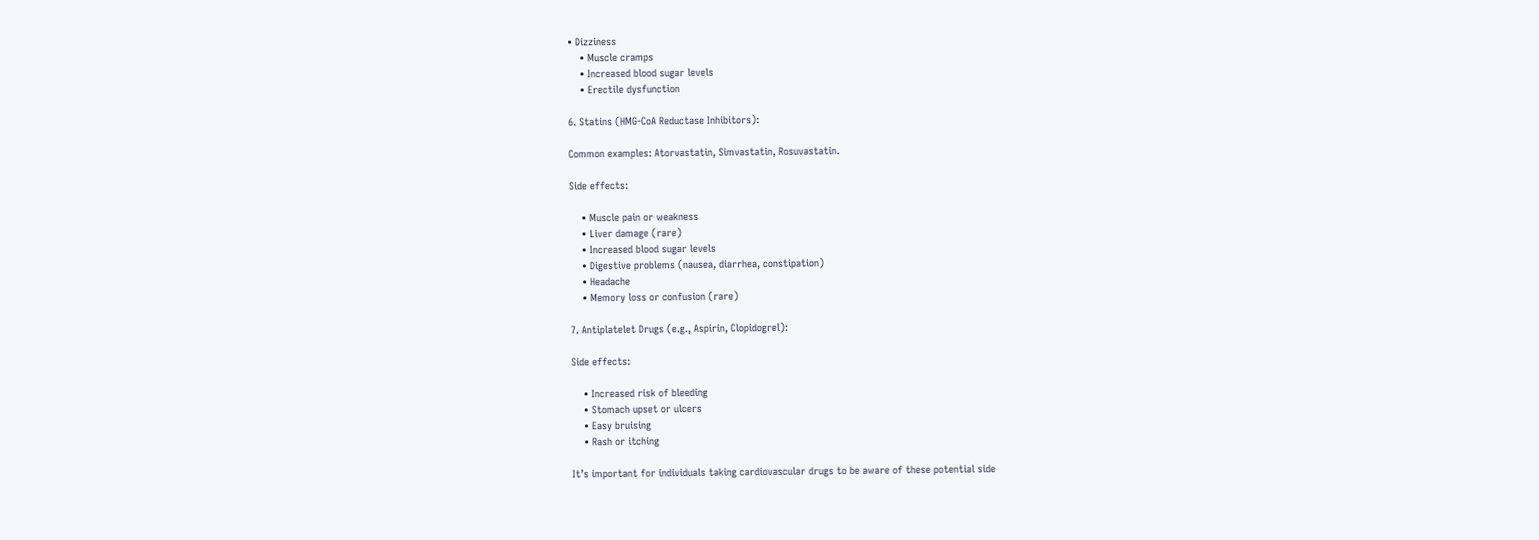• Dizziness
    • Muscle cramps
    • Increased blood sugar levels
    • Erectile dysfunction

6. Statins (HMG-CoA Reductase Inhibitors):

Common examples: Atorvastatin, Simvastatin, Rosuvastatin.

Side effects:

    • Muscle pain or weakness
    • Liver damage (rare)
    • Increased blood sugar levels
    • Digestive problems (nausea, diarrhea, constipation)
    • Headache
    • Memory loss or confusion (rare)

7. Antiplatelet Drugs (e.g., Aspirin, Clopidogrel):

Side effects:

    • Increased risk of bleeding
    • Stomach upset or ulcers
    • Easy bruising
    • Rash or itching

It’s important for individuals taking cardiovascular drugs to be aware of these potential side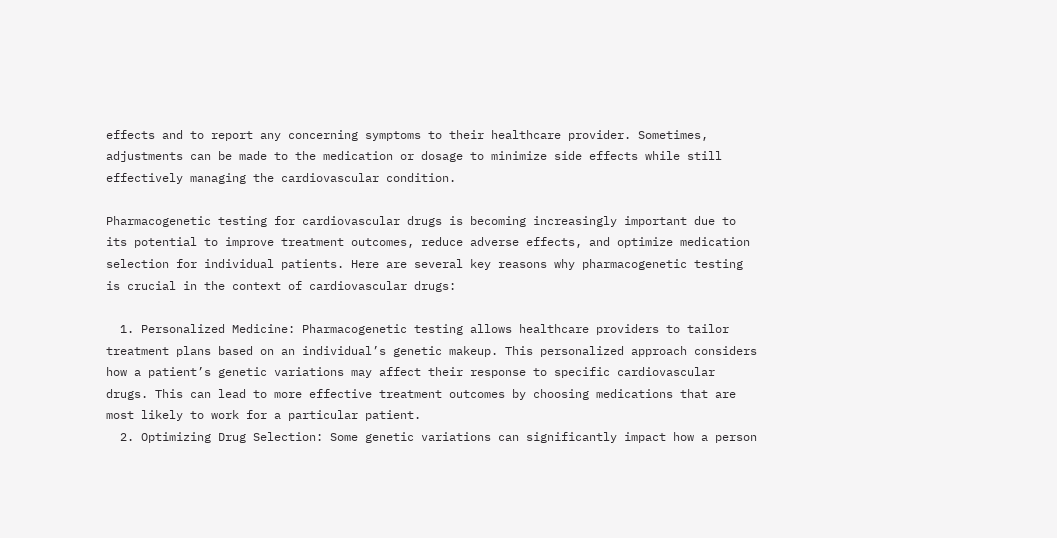effects and to report any concerning symptoms to their healthcare provider. Sometimes, adjustments can be made to the medication or dosage to minimize side effects while still effectively managing the cardiovascular condition.

Pharmacogenetic testing for cardiovascular drugs is becoming increasingly important due to its potential to improve treatment outcomes, reduce adverse effects, and optimize medication selection for individual patients. Here are several key reasons why pharmacogenetic testing is crucial in the context of cardiovascular drugs:

  1. Personalized Medicine: Pharmacogenetic testing allows healthcare providers to tailor treatment plans based on an individual’s genetic makeup. This personalized approach considers how a patient’s genetic variations may affect their response to specific cardiovascular drugs. This can lead to more effective treatment outcomes by choosing medications that are most likely to work for a particular patient.
  2. Optimizing Drug Selection: Some genetic variations can significantly impact how a person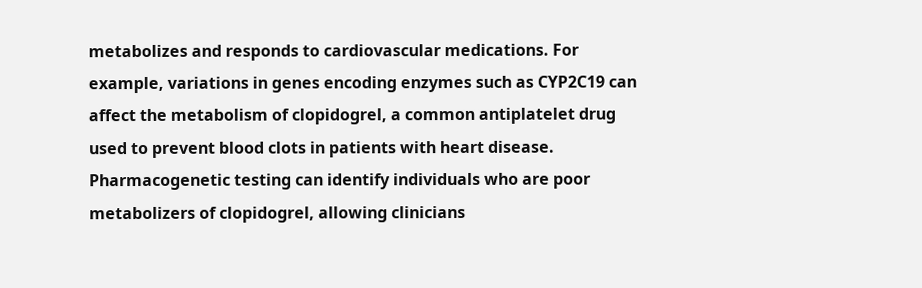metabolizes and responds to cardiovascular medications. For example, variations in genes encoding enzymes such as CYP2C19 can affect the metabolism of clopidogrel, a common antiplatelet drug used to prevent blood clots in patients with heart disease. Pharmacogenetic testing can identify individuals who are poor metabolizers of clopidogrel, allowing clinicians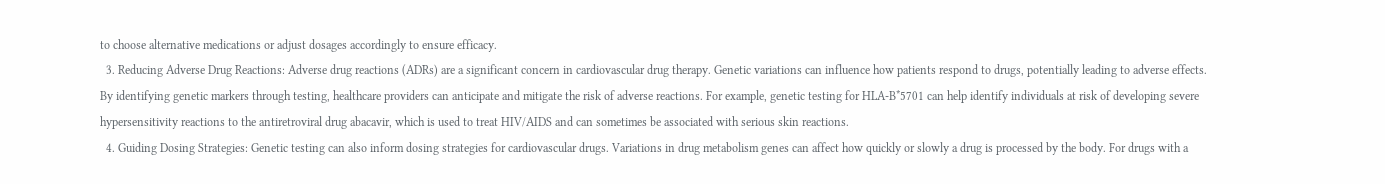to choose alternative medications or adjust dosages accordingly to ensure efficacy.
  3. Reducing Adverse Drug Reactions: Adverse drug reactions (ADRs) are a significant concern in cardiovascular drug therapy. Genetic variations can influence how patients respond to drugs, potentially leading to adverse effects. By identifying genetic markers through testing, healthcare providers can anticipate and mitigate the risk of adverse reactions. For example, genetic testing for HLA-B*5701 can help identify individuals at risk of developing severe hypersensitivity reactions to the antiretroviral drug abacavir, which is used to treat HIV/AIDS and can sometimes be associated with serious skin reactions.
  4. Guiding Dosing Strategies: Genetic testing can also inform dosing strategies for cardiovascular drugs. Variations in drug metabolism genes can affect how quickly or slowly a drug is processed by the body. For drugs with a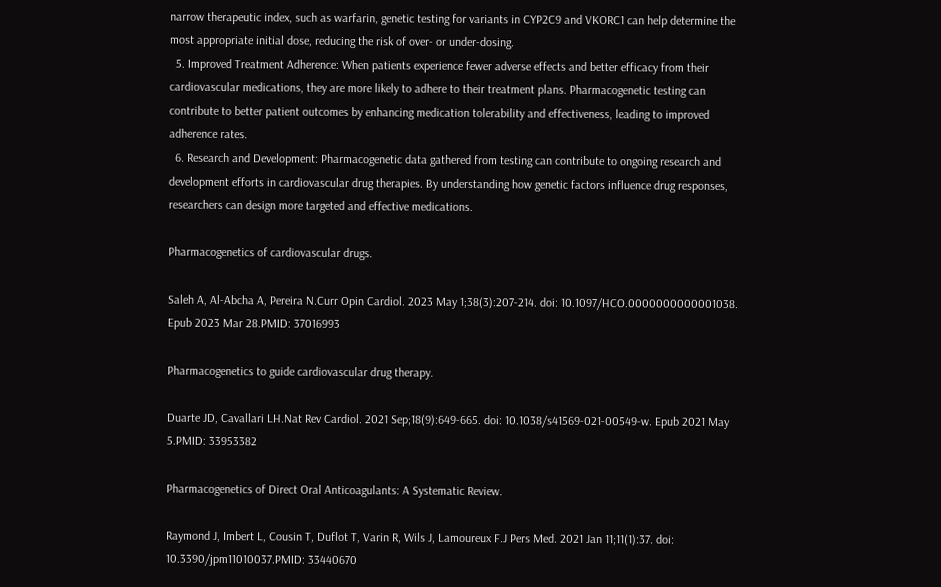narrow therapeutic index, such as warfarin, genetic testing for variants in CYP2C9 and VKORC1 can help determine the most appropriate initial dose, reducing the risk of over- or under-dosing.
  5. Improved Treatment Adherence: When patients experience fewer adverse effects and better efficacy from their cardiovascular medications, they are more likely to adhere to their treatment plans. Pharmacogenetic testing can contribute to better patient outcomes by enhancing medication tolerability and effectiveness, leading to improved adherence rates.
  6. Research and Development: Pharmacogenetic data gathered from testing can contribute to ongoing research and development efforts in cardiovascular drug therapies. By understanding how genetic factors influence drug responses, researchers can design more targeted and effective medications.

Pharmacogenetics of cardiovascular drugs.

Saleh A, Al-Abcha A, Pereira N.Curr Opin Cardiol. 2023 May 1;38(3):207-214. doi: 10.1097/HCO.0000000000001038. Epub 2023 Mar 28.PMID: 37016993

Pharmacogenetics to guide cardiovascular drug therapy.

Duarte JD, Cavallari LH.Nat Rev Cardiol. 2021 Sep;18(9):649-665. doi: 10.1038/s41569-021-00549-w. Epub 2021 May 5.PMID: 33953382

Pharmacogenetics of Direct Oral Anticoagulants: A Systematic Review.

Raymond J, Imbert L, Cousin T, Duflot T, Varin R, Wils J, Lamoureux F.J Pers Med. 2021 Jan 11;11(1):37. doi: 10.3390/jpm11010037.PMID: 33440670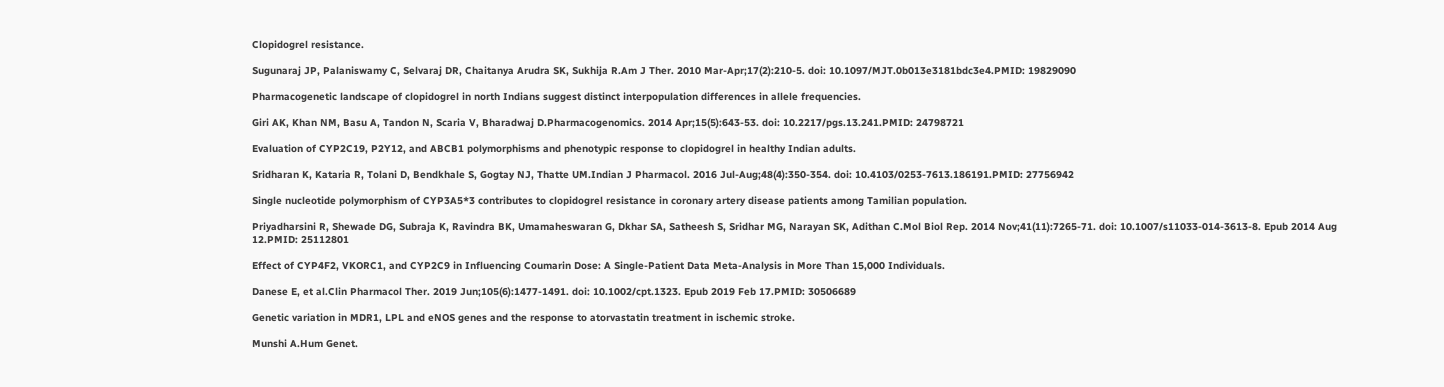Clopidogrel resistance.

Sugunaraj JP, Palaniswamy C, Selvaraj DR, Chaitanya Arudra SK, Sukhija R.Am J Ther. 2010 Mar-Apr;17(2):210-5. doi: 10.1097/MJT.0b013e3181bdc3e4.PMID: 19829090

Pharmacogenetic landscape of clopidogrel in north Indians suggest distinct interpopulation differences in allele frequencies.

Giri AK, Khan NM, Basu A, Tandon N, Scaria V, Bharadwaj D.Pharmacogenomics. 2014 Apr;15(5):643-53. doi: 10.2217/pgs.13.241.PMID: 24798721

Evaluation of CYP2C19, P2Y12, and ABCB1 polymorphisms and phenotypic response to clopidogrel in healthy Indian adults.

Sridharan K, Kataria R, Tolani D, Bendkhale S, Gogtay NJ, Thatte UM.Indian J Pharmacol. 2016 Jul-Aug;48(4):350-354. doi: 10.4103/0253-7613.186191.PMID: 27756942

Single nucleotide polymorphism of CYP3A5*3 contributes to clopidogrel resistance in coronary artery disease patients among Tamilian population.

Priyadharsini R, Shewade DG, Subraja K, Ravindra BK, Umamaheswaran G, Dkhar SA, Satheesh S, Sridhar MG, Narayan SK, Adithan C.Mol Biol Rep. 2014 Nov;41(11):7265-71. doi: 10.1007/s11033-014-3613-8. Epub 2014 Aug 12.PMID: 25112801

Effect of CYP4F2, VKORC1, and CYP2C9 in Influencing Coumarin Dose: A Single-Patient Data Meta-Analysis in More Than 15,000 Individuals.

Danese E, et al.Clin Pharmacol Ther. 2019 Jun;105(6):1477-1491. doi: 10.1002/cpt.1323. Epub 2019 Feb 17.PMID: 30506689

Genetic variation in MDR1, LPL and eNOS genes and the response to atorvastatin treatment in ischemic stroke.

Munshi A.Hum Genet.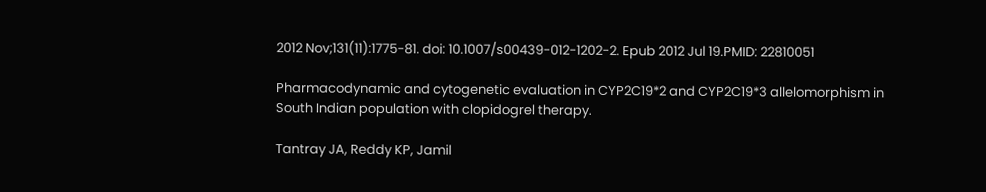2012 Nov;131(11):1775-81. doi: 10.1007/s00439-012-1202-2. Epub 2012 Jul 19.PMID: 22810051

Pharmacodynamic and cytogenetic evaluation in CYP2C19*2 and CYP2C19*3 allelomorphism in South Indian population with clopidogrel therapy.

Tantray JA, Reddy KP, Jamil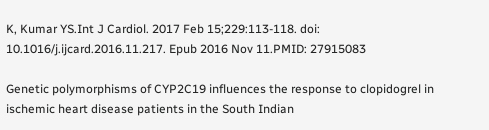K, Kumar YS.Int J Cardiol. 2017 Feb 15;229:113-118. doi: 10.1016/j.ijcard.2016.11.217. Epub 2016 Nov 11.PMID: 27915083

Genetic polymorphisms of CYP2C19 influences the response to clopidogrel in ischemic heart disease patients in the South Indian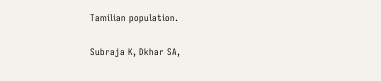Tamilian population.

Subraja K, Dkhar SA,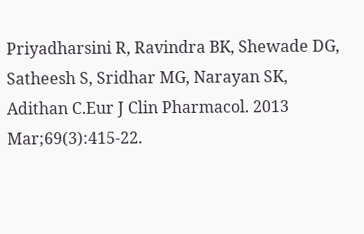Priyadharsini R, Ravindra BK, Shewade DG, Satheesh S, Sridhar MG, Narayan SK, Adithan C.Eur J Clin Pharmacol. 2013 Mar;69(3):415-22.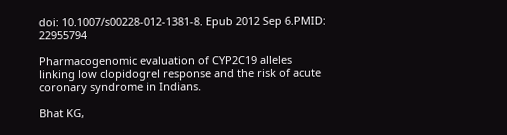doi: 10.1007/s00228-012-1381-8. Epub 2012 Sep 6.PMID: 22955794

Pharmacogenomic evaluation of CYP2C19 alleles linking low clopidogrel response and the risk of acute coronary syndrome in Indians.

Bhat KG,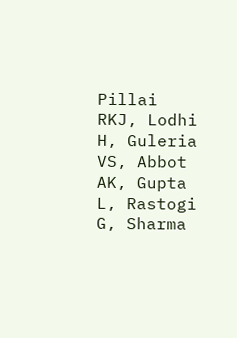Pillai RKJ, Lodhi H, Guleria VS, Abbot AK, Gupta L, Rastogi G, Sharma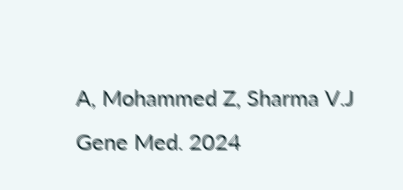A, Mohammed Z, Sharma V.J Gene Med. 2024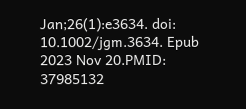Jan;26(1):e3634. doi: 10.1002/jgm.3634. Epub 2023 Nov 20.PMID: 37985132